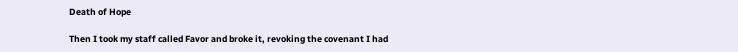Death of Hope

Then I took my staff called Favor and broke it, revoking the covenant I had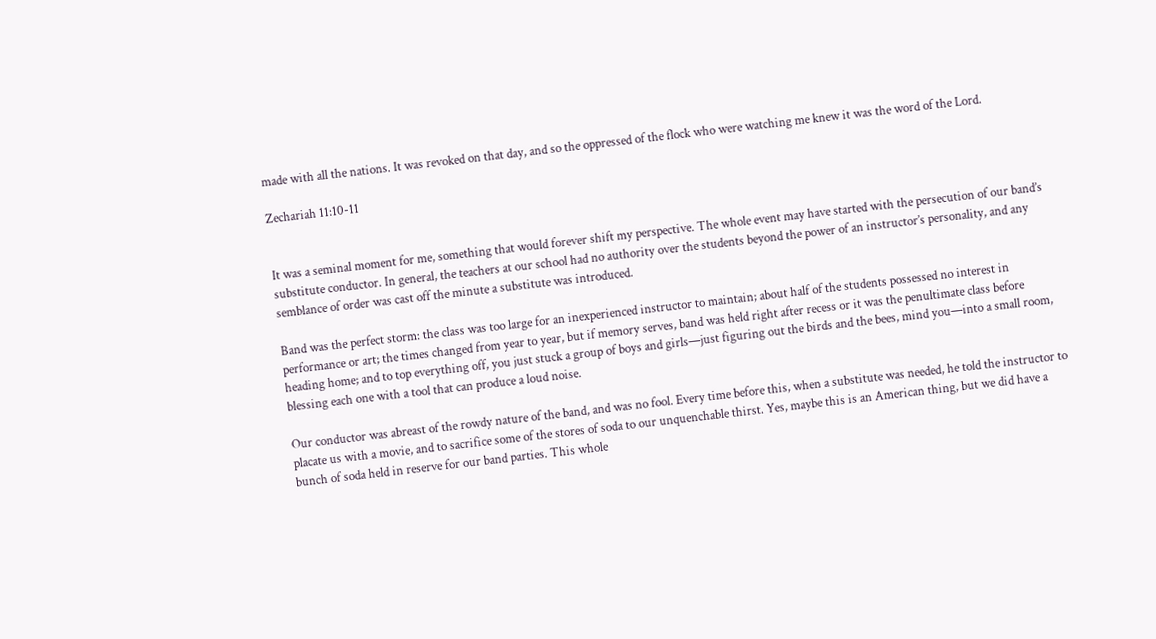made with all the nations. It was revoked on that day, and so the oppressed of the flock who were watching me knew it was the word of the Lord.

Zechariah 11:10-11


It was a seminal moment for me, something that would forever shift my perspective. The whole event may have started with the persecution of our band’s substitute conductor. In general, the teachers at our school had no authority over the students beyond the power of an instructor’s personality, and any semblance of order was cast off the minute a substitute was introduced.

Band was the perfect storm: the class was too large for an inexperienced instructor to maintain; about half of the students possessed no interest in performance or art; the times changed from year to year, but if memory serves, band was held right after recess or it was the penultimate class before heading home; and to top everything off, you just stuck a group of boys and girls—just figuring out the birds and the bees, mind you—into a small room, blessing each one with a tool that can produce a loud noise.

Our conductor was abreast of the rowdy nature of the band, and was no fool. Every time before this, when a substitute was needed, he told the instructor to placate us with a movie, and to sacrifice some of the stores of soda to our unquenchable thirst. Yes, maybe this is an American thing, but we did have a bunch of soda held in reserve for our band parties. This whole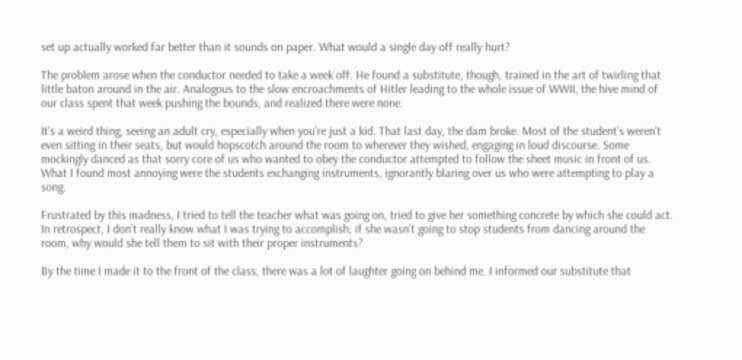set up actually worked far better than it sounds on paper. What would a single day off really hurt?

The problem arose when the conductor needed to take a week off. He found a substitute, though, trained in the art of twirling that little baton around in the air. Analogous to the slow encroachments of Hitler leading to the whole issue of WWII, the hive mind of our class spent that week pushing the bounds, and realized there were none.

It’s a weird thing, seeing an adult cry, especially when you’re just a kid. That last day, the dam broke. Most of the student’s weren’t even sitting in their seats, but would hopscotch around the room to wherever they wished, engaging in loud discourse. Some mockingly danced as that sorry core of us who wanted to obey the conductor attempted to follow the sheet music in front of us. What I found most annoying were the students exchanging instruments, ignorantly blaring over us who were attempting to play a song.

Frustrated by this madness, I tried to tell the teacher what was going on, tried to give her something concrete by which she could act. In retrospect, I don’t really know what I was trying to accomplish; if she wasn’t going to stop students from dancing around the room, why would she tell them to sit with their proper instruments?

By the time I made it to the front of the class, there was a lot of laughter going on behind me. I informed our substitute that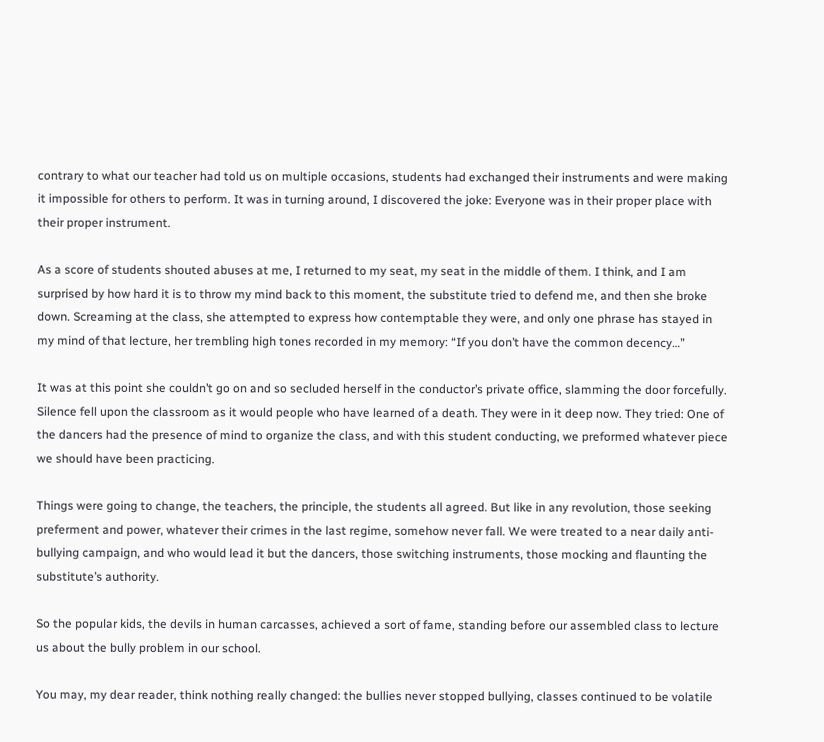contrary to what our teacher had told us on multiple occasions, students had exchanged their instruments and were making it impossible for others to perform. It was in turning around, I discovered the joke: Everyone was in their proper place with their proper instrument.

As a score of students shouted abuses at me, I returned to my seat, my seat in the middle of them. I think, and I am surprised by how hard it is to throw my mind back to this moment, the substitute tried to defend me, and then she broke down. Screaming at the class, she attempted to express how contemptable they were, and only one phrase has stayed in my mind of that lecture, her trembling high tones recorded in my memory: “If you don’t have the common decency…”

It was at this point she couldn’t go on and so secluded herself in the conductor’s private office, slamming the door forcefully. Silence fell upon the classroom as it would people who have learned of a death. They were in it deep now. They tried: One of the dancers had the presence of mind to organize the class, and with this student conducting, we preformed whatever piece we should have been practicing.

Things were going to change, the teachers, the principle, the students all agreed. But like in any revolution, those seeking preferment and power, whatever their crimes in the last regime, somehow never fall. We were treated to a near daily anti-bullying campaign, and who would lead it but the dancers, those switching instruments, those mocking and flaunting the substitute’s authority.

So the popular kids, the devils in human carcasses, achieved a sort of fame, standing before our assembled class to lecture us about the bully problem in our school.

You may, my dear reader, think nothing really changed: the bullies never stopped bullying, classes continued to be volatile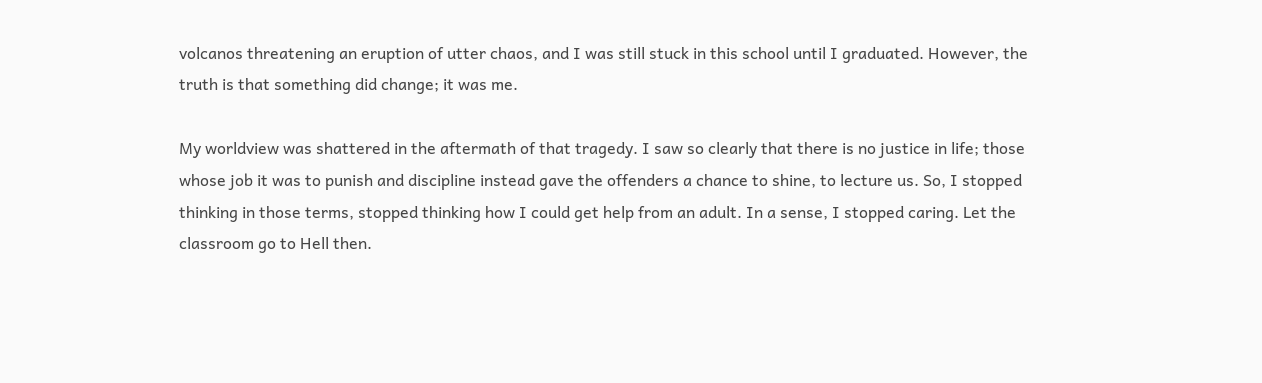volcanos threatening an eruption of utter chaos, and I was still stuck in this school until I graduated. However, the truth is that something did change; it was me.

My worldview was shattered in the aftermath of that tragedy. I saw so clearly that there is no justice in life; those whose job it was to punish and discipline instead gave the offenders a chance to shine, to lecture us. So, I stopped thinking in those terms, stopped thinking how I could get help from an adult. In a sense, I stopped caring. Let the classroom go to Hell then.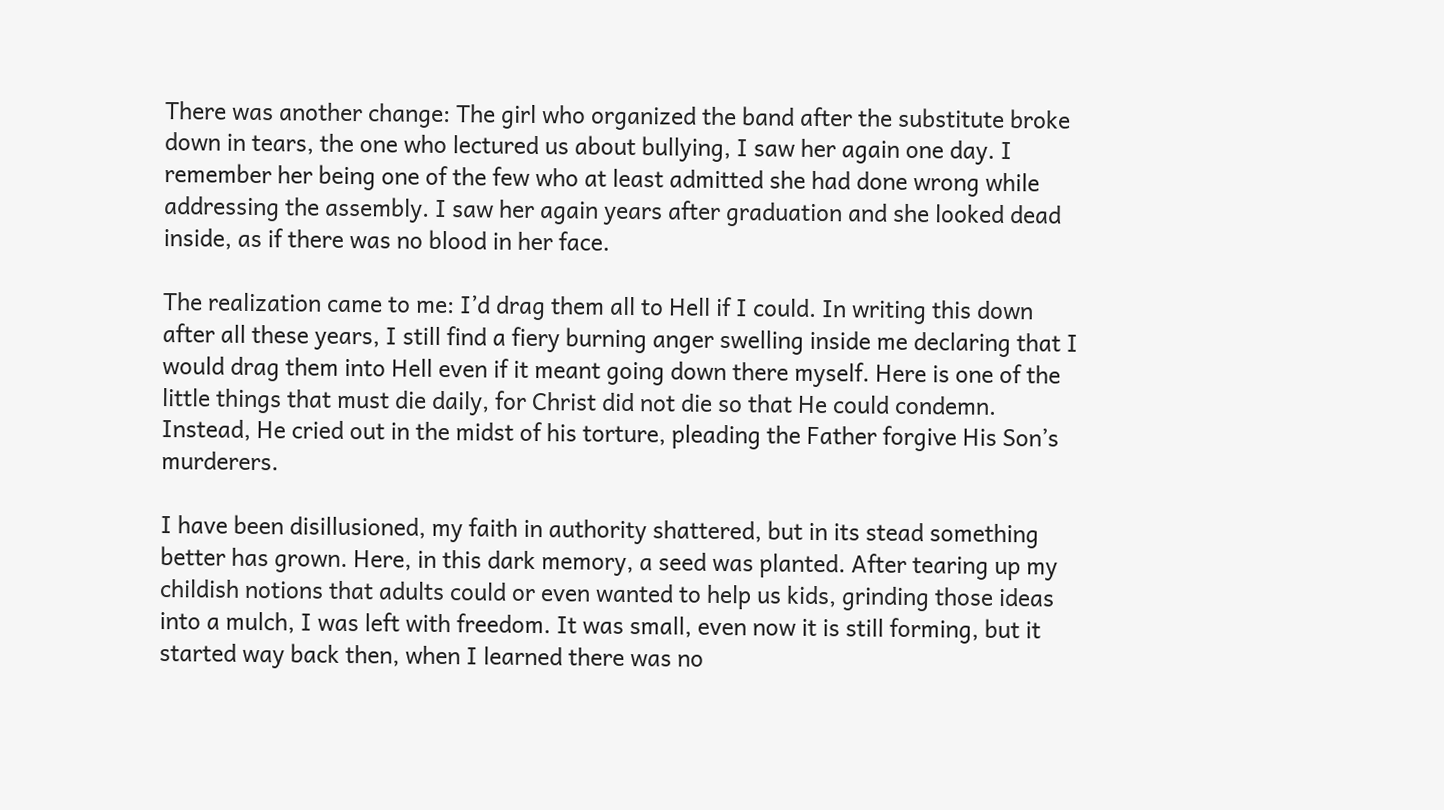There was another change: The girl who organized the band after the substitute broke down in tears, the one who lectured us about bullying, I saw her again one day. I remember her being one of the few who at least admitted she had done wrong while addressing the assembly. I saw her again years after graduation and she looked dead inside, as if there was no blood in her face.

The realization came to me: I’d drag them all to Hell if I could. In writing this down after all these years, I still find a fiery burning anger swelling inside me declaring that I would drag them into Hell even if it meant going down there myself. Here is one of the little things that must die daily, for Christ did not die so that He could condemn. Instead, He cried out in the midst of his torture, pleading the Father forgive His Son’s murderers.

I have been disillusioned, my faith in authority shattered, but in its stead something better has grown. Here, in this dark memory, a seed was planted. After tearing up my childish notions that adults could or even wanted to help us kids, grinding those ideas into a mulch, I was left with freedom. It was small, even now it is still forming, but it started way back then, when I learned there was no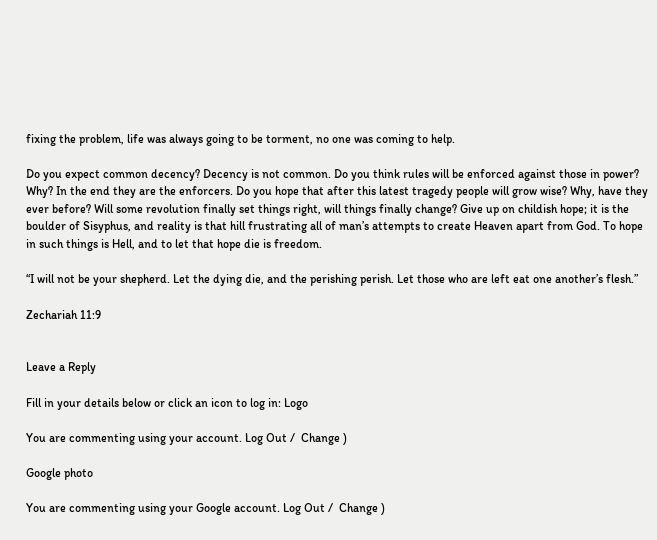fixing the problem, life was always going to be torment, no one was coming to help.

Do you expect common decency? Decency is not common. Do you think rules will be enforced against those in power? Why? In the end they are the enforcers. Do you hope that after this latest tragedy people will grow wise? Why, have they ever before? Will some revolution finally set things right, will things finally change? Give up on childish hope; it is the boulder of Sisyphus, and reality is that hill frustrating all of man’s attempts to create Heaven apart from God. To hope in such things is Hell, and to let that hope die is freedom.

“I will not be your shepherd. Let the dying die, and the perishing perish. Let those who are left eat one another’s flesh.”

Zechariah 11:9


Leave a Reply

Fill in your details below or click an icon to log in: Logo

You are commenting using your account. Log Out /  Change )

Google photo

You are commenting using your Google account. Log Out /  Change )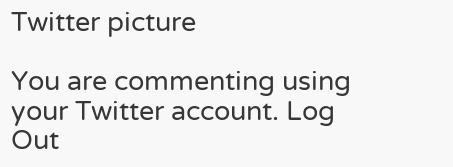Twitter picture

You are commenting using your Twitter account. Log Out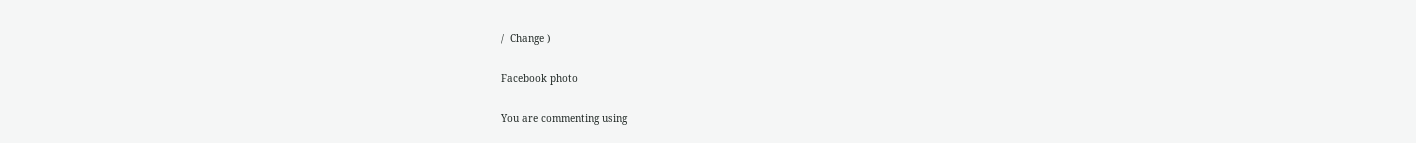/  Change )

Facebook photo

You are commenting using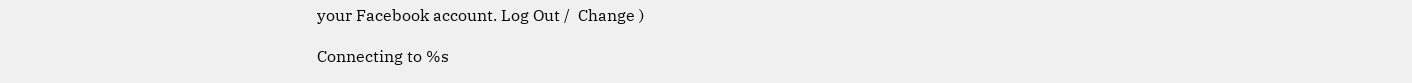your Facebook account. Log Out /  Change )

Connecting to %s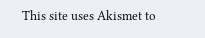This site uses Akismet to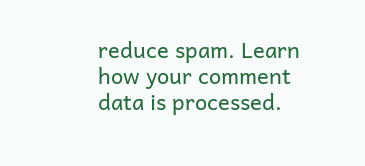reduce spam. Learn how your comment data is processed.